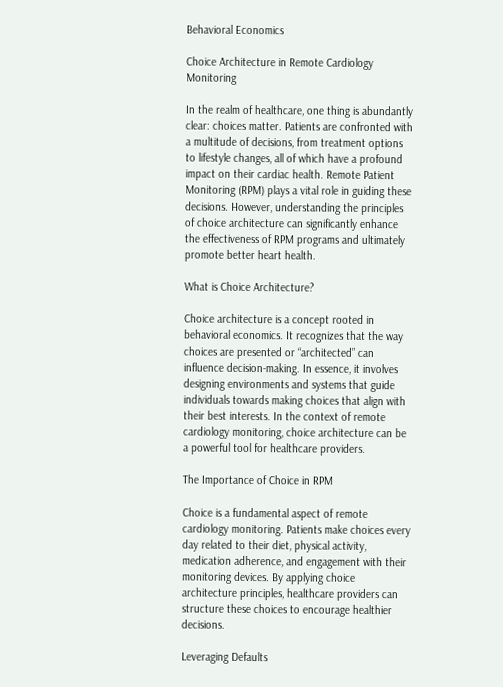Behavioral Economics

Choice Architecture in Remote Cardiology Monitoring

In the realm of healthcare, one thing is abundantly clear: choices matter. Patients are confronted with a multitude of decisions, from treatment options to lifestyle changes, all of which have a profound impact on their cardiac health. Remote Patient Monitoring (RPM) plays a vital role in guiding these decisions. However, understanding the principles of choice architecture can significantly enhance the effectiveness of RPM programs and ultimately promote better heart health.

What is Choice Architecture?

Choice architecture is a concept rooted in behavioral economics. It recognizes that the way choices are presented or “architected” can influence decision-making. In essence, it involves designing environments and systems that guide individuals towards making choices that align with their best interests. In the context of remote cardiology monitoring, choice architecture can be a powerful tool for healthcare providers.

The Importance of Choice in RPM

Choice is a fundamental aspect of remote cardiology monitoring. Patients make choices every day related to their diet, physical activity, medication adherence, and engagement with their monitoring devices. By applying choice architecture principles, healthcare providers can structure these choices to encourage healthier decisions.

Leveraging Defaults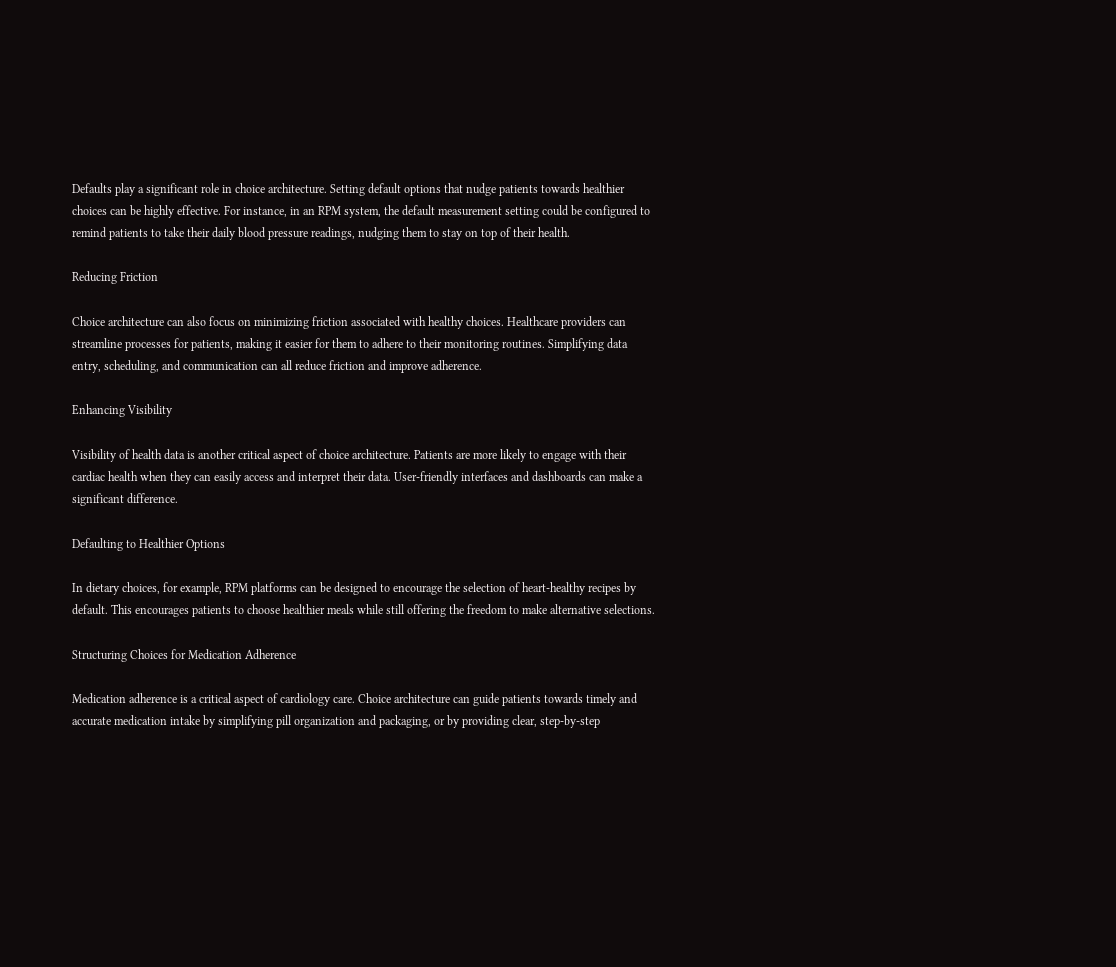Defaults play a significant role in choice architecture. Setting default options that nudge patients towards healthier choices can be highly effective. For instance, in an RPM system, the default measurement setting could be configured to remind patients to take their daily blood pressure readings, nudging them to stay on top of their health.

Reducing Friction

Choice architecture can also focus on minimizing friction associated with healthy choices. Healthcare providers can streamline processes for patients, making it easier for them to adhere to their monitoring routines. Simplifying data entry, scheduling, and communication can all reduce friction and improve adherence.

Enhancing Visibility

Visibility of health data is another critical aspect of choice architecture. Patients are more likely to engage with their cardiac health when they can easily access and interpret their data. User-friendly interfaces and dashboards can make a significant difference.

Defaulting to Healthier Options

In dietary choices, for example, RPM platforms can be designed to encourage the selection of heart-healthy recipes by default. This encourages patients to choose healthier meals while still offering the freedom to make alternative selections.

Structuring Choices for Medication Adherence

Medication adherence is a critical aspect of cardiology care. Choice architecture can guide patients towards timely and accurate medication intake by simplifying pill organization and packaging, or by providing clear, step-by-step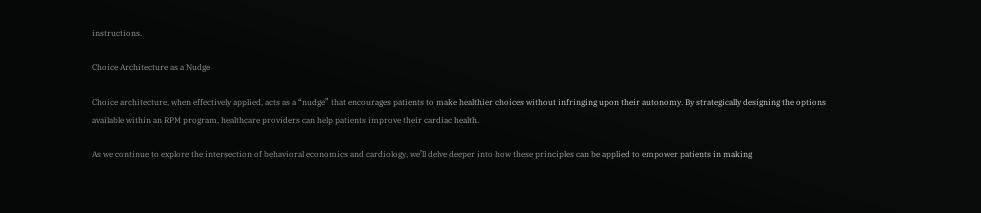instructions.

Choice Architecture as a Nudge

Choice architecture, when effectively applied, acts as a “nudge” that encourages patients to make healthier choices without infringing upon their autonomy. By strategically designing the options available within an RPM program, healthcare providers can help patients improve their cardiac health.

As we continue to explore the intersection of behavioral economics and cardiology, we’ll delve deeper into how these principles can be applied to empower patients in making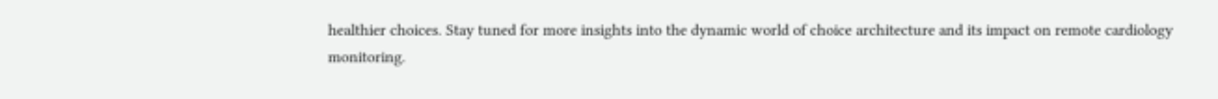healthier choices. Stay tuned for more insights into the dynamic world of choice architecture and its impact on remote cardiology monitoring.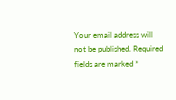Your email address will not be published. Required fields are marked *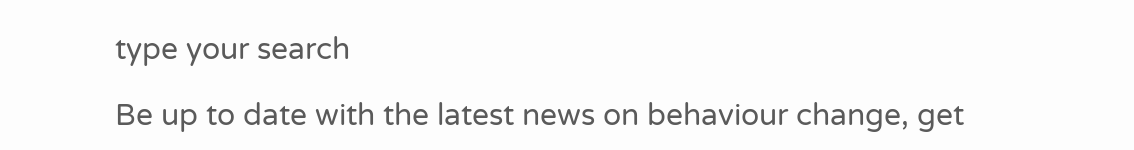type your search

Be up to date with the latest news on behaviour change, get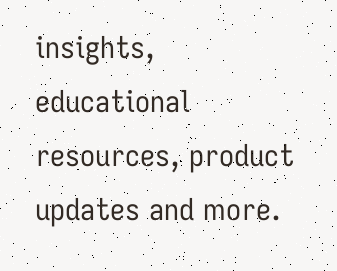insights, educational resources, product updates and more.